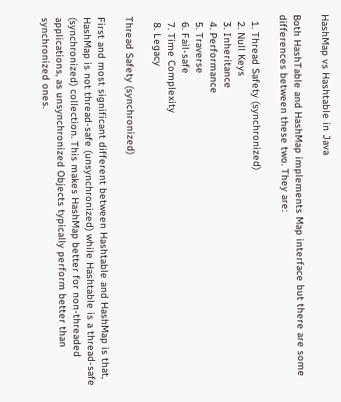HashMap vs Hashtable in Java

Both HashTable and HashMap implements Map interface but there are some differences between these two. They are:

  1. Thread Safety (synchronized)
  2. Null Keys
  3. Inheritance
  4. Performance
  5. Traverse
  6. Fail-safe
  7. Time Complexity
  8. Legacy

Thread Safety (synchronized)

First and most significant different between Hashtable and HashMap is that, HashMap is not thread-safe (unsynchronized) while Hashtable is a thread-safe (synchronized) collection. This makes HashMap better for non-threaded applications, as unsynchronized Objects typically perform better than synchronized ones.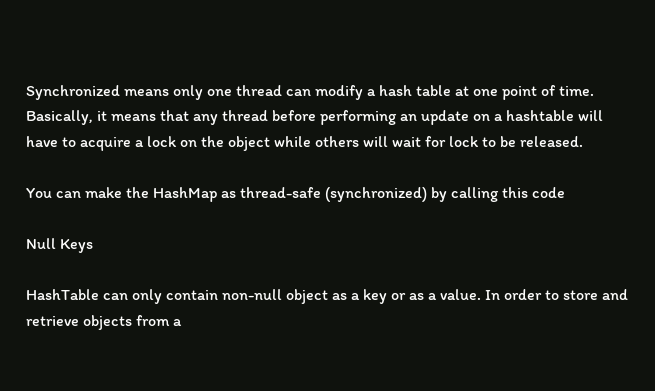Synchronized means only one thread can modify a hash table at one point of time. Basically, it means that any thread before performing an update on a hashtable will have to acquire a lock on the object while others will wait for lock to be released.

You can make the HashMap as thread-safe (synchronized) by calling this code

Null Keys

HashTable can only contain non-null object as a key or as a value. In order to store and retrieve objects from a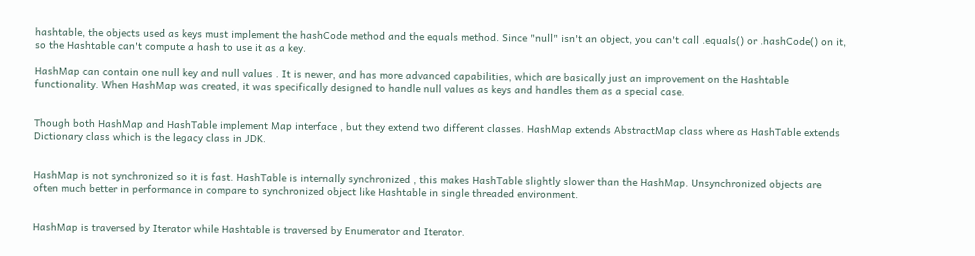hashtable, the objects used as keys must implement the hashCode method and the equals method. Since "null" isn't an object, you can't call .equals() or .hashCode() on it, so the Hashtable can't compute a hash to use it as a key.

HashMap can contain one null key and null values . It is newer, and has more advanced capabilities, which are basically just an improvement on the Hashtable functionality. When HashMap was created, it was specifically designed to handle null values as keys and handles them as a special case.


Though both HashMap and HashTable implement Map interface , but they extend two different classes. HashMap extends AbstractMap class where as HashTable extends Dictionary class which is the legacy class in JDK.


HashMap is not synchronized so it is fast. HashTable is internally synchronized , this makes HashTable slightly slower than the HashMap. Unsynchronized objects are often much better in performance in compare to synchronized object like Hashtable in single threaded environment.


HashMap is traversed by Iterator while Hashtable is traversed by Enumerator and Iterator.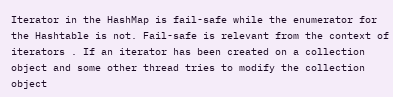Iterator in the HashMap is fail-safe while the enumerator for the Hashtable is not. Fail-safe is relevant from the context of iterators . If an iterator has been created on a collection object and some other thread tries to modify the collection object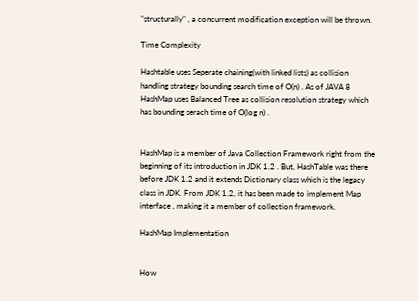"structurally" , a concurrent modification exception will be thrown.

Time Complexity

Hashtable uses Seperate chaining(with linked lists) as collision handling strategy bounding search time of O(n) . As of JAVA 8 HashMap uses Balanced Tree as collision resolution strategy which has bounding serach time of O(log n) .


HashMap is a member of Java Collection Framework right from the beginning of its introduction in JDK 1.2 . But, HashTable was there before JDK 1.2 and it extends Dictionary class which is the legacy class in JDK. From JDK 1.2, it has been made to implement Map interface , making it a member of collection framework.

HashMap Implementation


How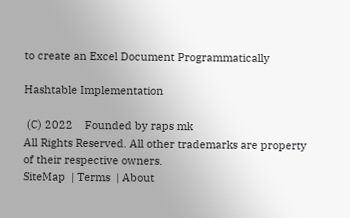to create an Excel Document Programmatically

Hashtable Implementation

 (C) 2022    Founded by raps mk
All Rights Reserved. All other trademarks are property of their respective owners.
SiteMap  | Terms  | About